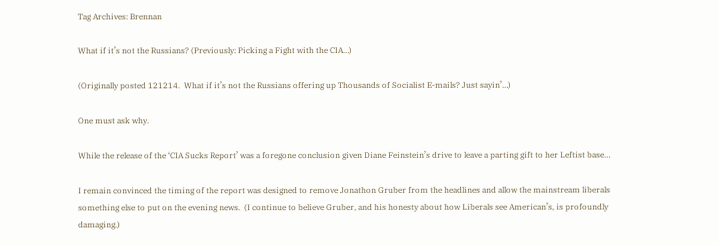Tag Archives: Brennan

What if it’s not the Russians? (Previously: Picking a Fight with the CIA…)

(Originally posted 121214.  What if it’s not the Russians offering up Thousands of Socialist E-mails? Just sayin’…)

One must ask why.

While the release of the ‘CIA Sucks Report’ was a foregone conclusion given Diane Feinstein’s drive to leave a parting gift to her Leftist base…

I remain convinced the timing of the report was designed to remove Jonathon Gruber from the headlines and allow the mainstream liberals something else to put on the evening news.  (I continue to believe Gruber, and his honesty about how Liberals see American’s, is profoundly damaging.)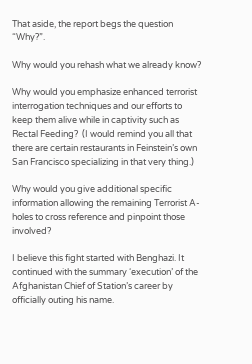That aside, the report begs the question “Why?”.

Why would you rehash what we already know?

Why would you emphasize enhanced terrorist interrogation techniques and our efforts to keep them alive while in captivity such as Rectal Feeding?  (I would remind you all that there are certain restaurants in Feinstein’s own San Francisco specializing in that very thing.)

Why would you give additional specific information allowing the remaining Terrorist A-holes to cross reference and pinpoint those involved?

I believe this fight started with Benghazi. It continued with the summary ‘execution’ of the Afghanistan Chief of Station’s career by officially outing his name.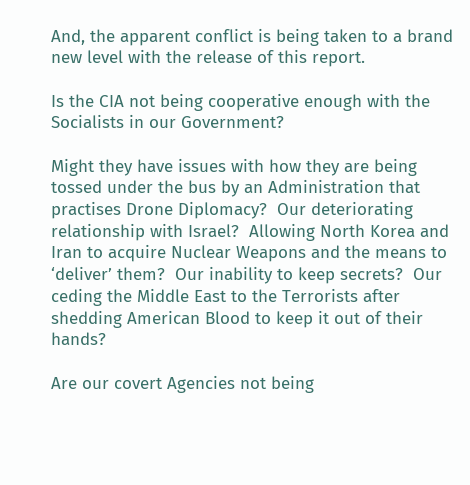And, the apparent conflict is being taken to a brand new level with the release of this report.

Is the CIA not being cooperative enough with the Socialists in our Government?

Might they have issues with how they are being tossed under the bus by an Administration that practises Drone Diplomacy?  Our deteriorating relationship with Israel?  Allowing North Korea and Iran to acquire Nuclear Weapons and the means to ‘deliver’ them?  Our inability to keep secrets?  Our ceding the Middle East to the Terrorists after shedding American Blood to keep it out of their hands?

Are our covert Agencies not being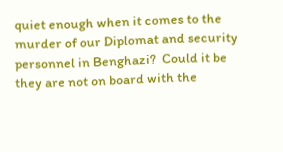quiet enough when it comes to the murder of our Diplomat and security personnel in Benghazi?  Could it be they are not on board with the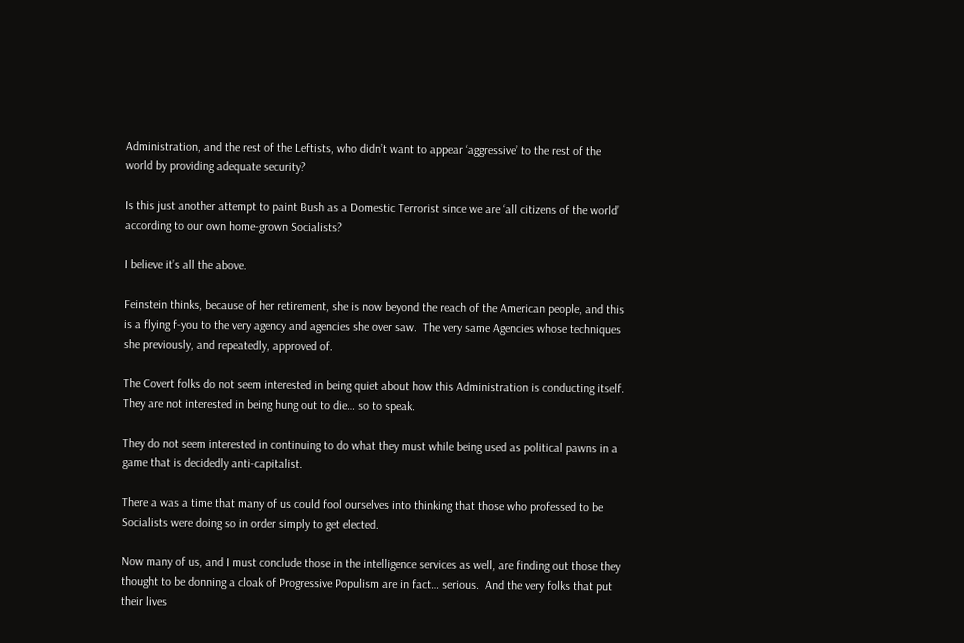Administration, and the rest of the Leftists, who didn’t want to appear ‘aggressive’ to the rest of the world by providing adequate security?

Is this just another attempt to paint Bush as a Domestic Terrorist since we are ‘all citizens of the world’ according to our own home-grown Socialists?

I believe it’s all the above.

Feinstein thinks, because of her retirement, she is now beyond the reach of the American people, and this is a flying f-you to the very agency and agencies she over saw.  The very same Agencies whose techniques she previously, and repeatedly, approved of.

The Covert folks do not seem interested in being quiet about how this Administration is conducting itself. They are not interested in being hung out to die… so to speak.

They do not seem interested in continuing to do what they must while being used as political pawns in a game that is decidedly anti-capitalist.

There a was a time that many of us could fool ourselves into thinking that those who professed to be Socialists were doing so in order simply to get elected.

Now many of us, and I must conclude those in the intelligence services as well, are finding out those they thought to be donning a cloak of Progressive Populism are in fact… serious.  And the very folks that put their lives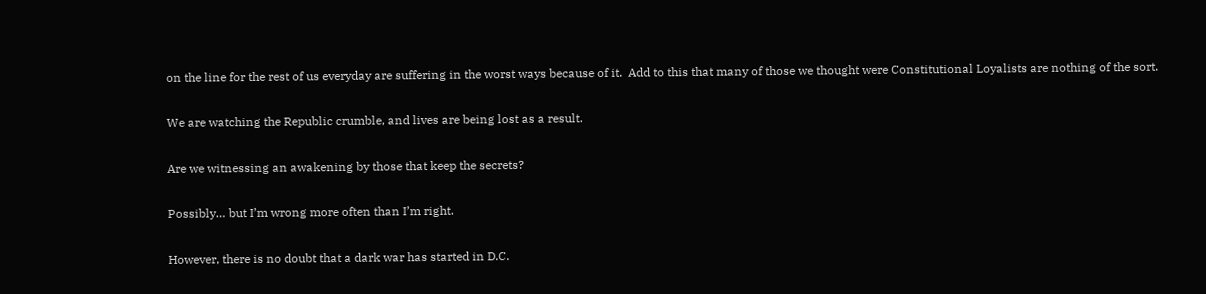on the line for the rest of us everyday are suffering in the worst ways because of it.  Add to this that many of those we thought were Constitutional Loyalists are nothing of the sort.

We are watching the Republic crumble, and lives are being lost as a result.

Are we witnessing an awakening by those that keep the secrets?

Possibly… but I’m wrong more often than I’m right.

However, there is no doubt that a dark war has started in D.C.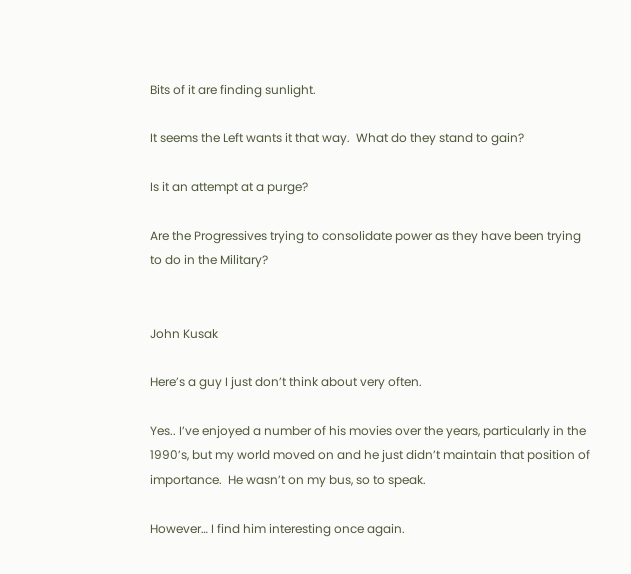Bits of it are finding sunlight.

It seems the Left wants it that way.  What do they stand to gain?

Is it an attempt at a purge?

Are the Progressives trying to consolidate power as they have been trying to do in the Military?


John Kusak

Here’s a guy I just don’t think about very often.

Yes.. I’ve enjoyed a number of his movies over the years, particularly in the 1990’s, but my world moved on and he just didn’t maintain that position of importance.  He wasn’t on my bus, so to speak.

However… I find him interesting once again.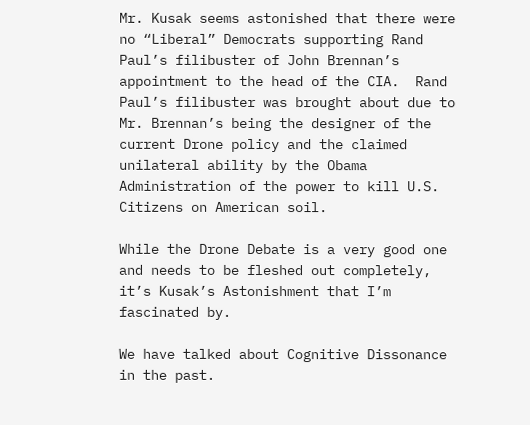Mr. Kusak seems astonished that there were no “Liberal” Democrats supporting Rand Paul’s filibuster of John Brennan’s appointment to the head of the CIA.  Rand Paul’s filibuster was brought about due to Mr. Brennan’s being the designer of the current Drone policy and the claimed unilateral ability by the Obama Administration of the power to kill U.S. Citizens on American soil.

While the Drone Debate is a very good one and needs to be fleshed out completely, it’s Kusak’s Astonishment that I’m fascinated by.

We have talked about Cognitive Dissonance in the past.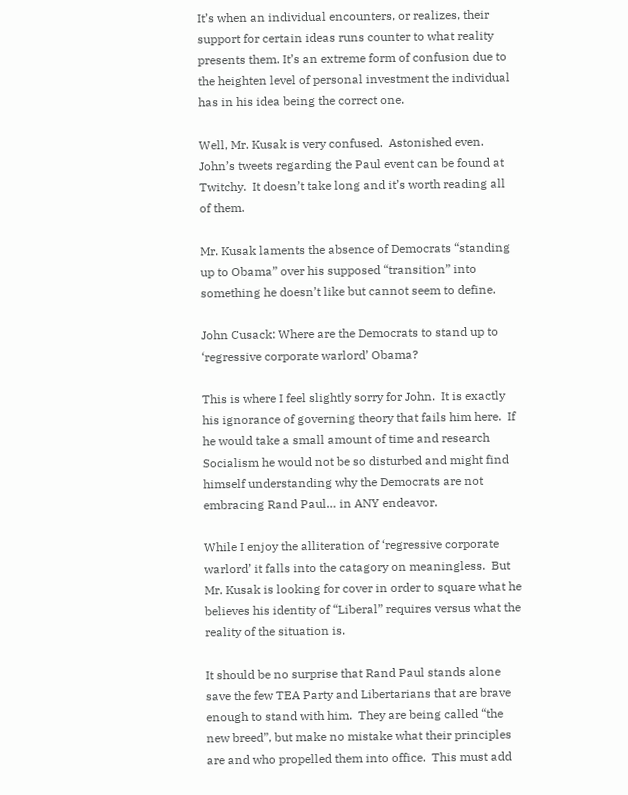It’s when an individual encounters, or realizes, their support for certain ideas runs counter to what reality presents them. It’s an extreme form of confusion due to the heighten level of personal investment the individual has in his idea being the correct one.

Well, Mr. Kusak is very confused.  Astonished even.  John’s tweets regarding the Paul event can be found at Twitchy.  It doesn’t take long and it’s worth reading all of them.

Mr. Kusak laments the absence of Democrats “standing up to Obama” over his supposed “transition” into something he doesn’t like but cannot seem to define.

John Cusack: Where are the Democrats to stand up to ‘regressive corporate warlord’ Obama?

This is where I feel slightly sorry for John.  It is exactly his ignorance of governing theory that fails him here.  If he would take a small amount of time and research Socialism he would not be so disturbed and might find himself understanding why the Democrats are not embracing Rand Paul… in ANY endeavor.

While I enjoy the alliteration of ‘regressive corporate warlord’ it falls into the catagory on meaningless.  But Mr. Kusak is looking for cover in order to square what he believes his identity of “Liberal” requires versus what the reality of the situation is.

It should be no surprise that Rand Paul stands alone save the few TEA Party and Libertarians that are brave enough to stand with him.  They are being called “the new breed”, but make no mistake what their principles are and who propelled them into office.  This must add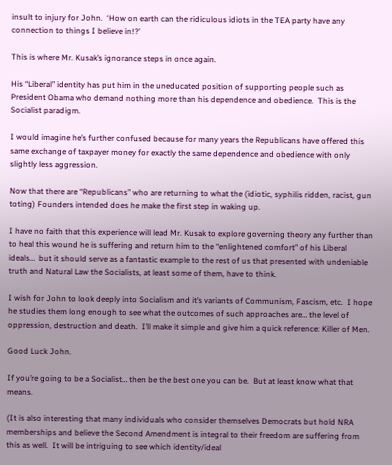insult to injury for John.  ‘How on earth can the ridiculous idiots in the TEA party have any connection to things I believe in!?’

This is where Mr. Kusak’s ignorance steps in once again.

His “Liberal” identity has put him in the uneducated position of supporting people such as President Obama who demand nothing more than his dependence and obedience.  This is the Socialist paradigm.

I would imagine he’s further confused because for many years the Republicans have offered this same exchange of taxpayer money for exactly the same dependence and obedience with only slightly less aggression.

Now that there are “Republicans” who are returning to what the (idiotic, syphilis ridden, racist, gun toting) Founders intended does he make the first step in waking up.

I have no faith that this experience will lead Mr. Kusak to explore governing theory any further than to heal this wound he is suffering and return him to the “enlightened comfort” of his Liberal ideals…  but it should serve as a fantastic example to the rest of us that presented with undeniable truth and Natural Law the Socialists, at least some of them, have to think.

I wish for John to look deeply into Socialism and it’s variants of Communism, Fascism, etc.  I hope he studies them long enough to see what the outcomes of such approaches are… the level of oppression, destruction and death.  I’ll make it simple and give him a quick reference: Killer of Men.

Good Luck John.

If you’re going to be a Socialist… then be the best one you can be.  But at least know what that means.

(It is also interesting that many individuals who consider themselves Democrats but hold NRA memberships and believe the Second Amendment is integral to their freedom are suffering from this as well.  It will be intriguing to see which identity/ideal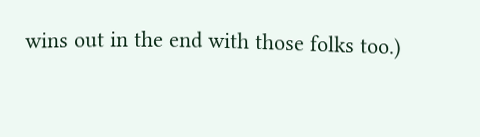wins out in the end with those folks too.)